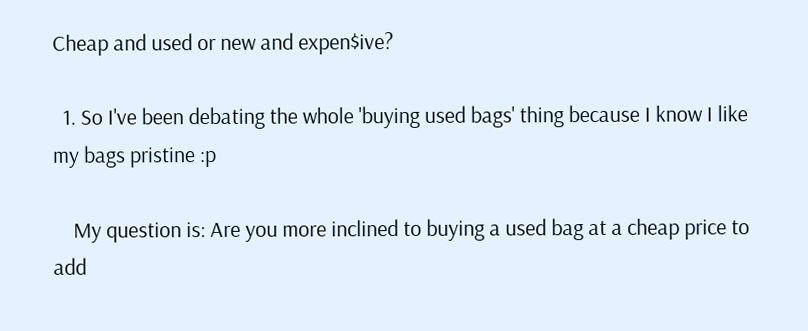Cheap and used or new and expen$ive?

  1. So I've been debating the whole 'buying used bags' thing because I know I like my bags pristine :p

    My question is: Are you more inclined to buying a used bag at a cheap price to add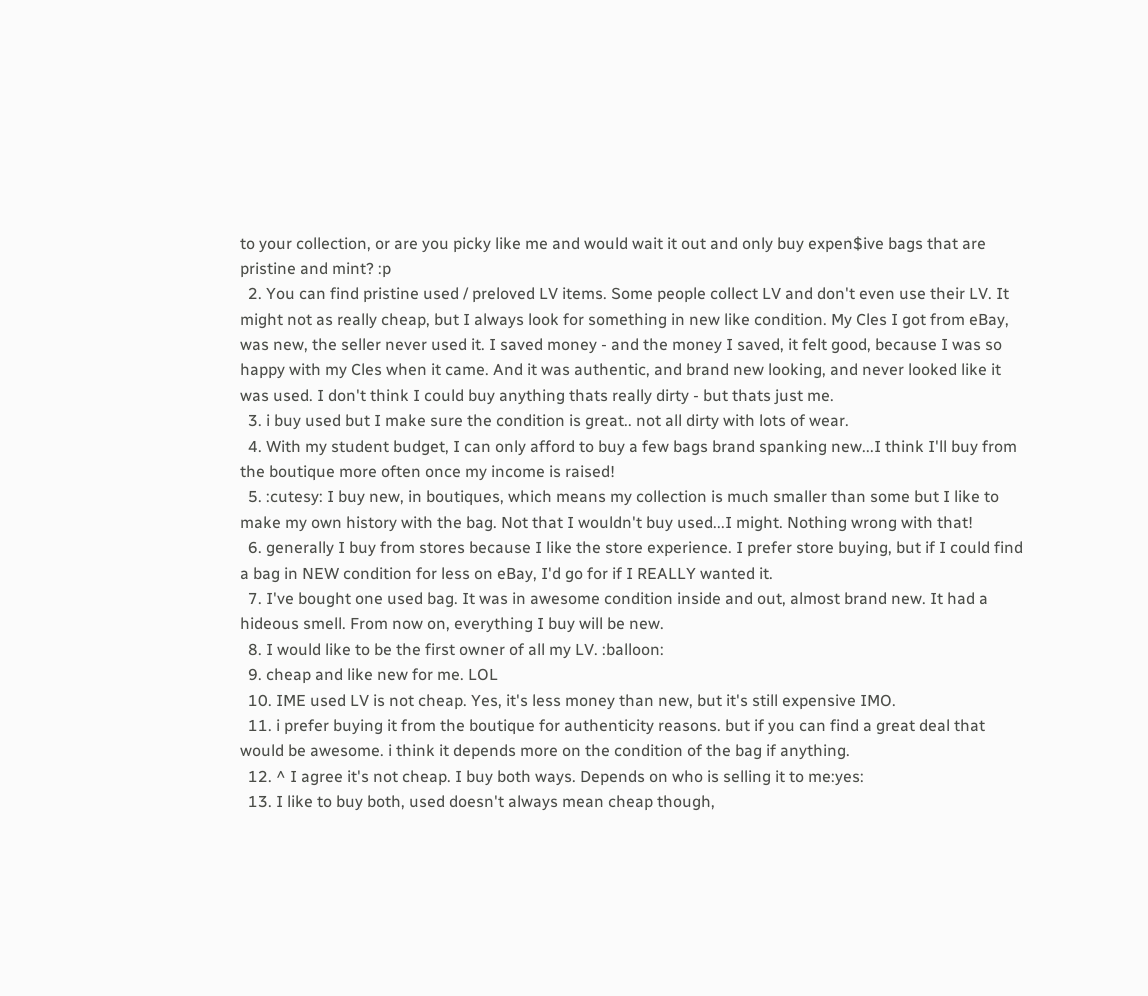to your collection, or are you picky like me and would wait it out and only buy expen$ive bags that are pristine and mint? :p
  2. You can find pristine used / preloved LV items. Some people collect LV and don't even use their LV. It might not as really cheap, but I always look for something in new like condition. My Cles I got from eBay, was new, the seller never used it. I saved money - and the money I saved, it felt good, because I was so happy with my Cles when it came. And it was authentic, and brand new looking, and never looked like it was used. I don't think I could buy anything thats really dirty - but thats just me.
  3. i buy used but I make sure the condition is great.. not all dirty with lots of wear.
  4. With my student budget, I can only afford to buy a few bags brand spanking new...I think I'll buy from the boutique more often once my income is raised!
  5. :cutesy: I buy new, in boutiques, which means my collection is much smaller than some but I like to make my own history with the bag. Not that I wouldn't buy used...I might. Nothing wrong with that!
  6. generally I buy from stores because I like the store experience. I prefer store buying, but if I could find a bag in NEW condition for less on eBay, I'd go for if I REALLY wanted it.
  7. I've bought one used bag. It was in awesome condition inside and out, almost brand new. It had a hideous smell. From now on, everything I buy will be new.
  8. I would like to be the first owner of all my LV. :balloon:
  9. cheap and like new for me. LOL
  10. IME used LV is not cheap. Yes, it's less money than new, but it's still expensive IMO.
  11. i prefer buying it from the boutique for authenticity reasons. but if you can find a great deal that would be awesome. i think it depends more on the condition of the bag if anything.
  12. ^ I agree it's not cheap. I buy both ways. Depends on who is selling it to me:yes:
  13. I like to buy both, used doesn't always mean cheap though,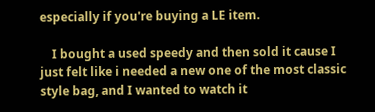especially if you're buying a LE item.

    I bought a used speedy and then sold it cause I just felt like i needed a new one of the most classic style bag, and I wanted to watch it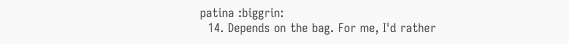patina :biggrin:
  14. Depends on the bag. For me, I'd rather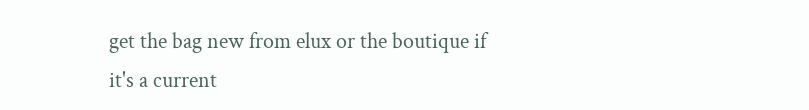get the bag new from elux or the boutique if it's a current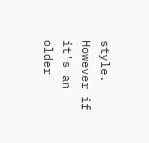style. However if it's an older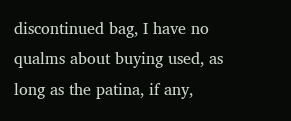discontinued bag, I have no qualms about buying used, as long as the patina, if any,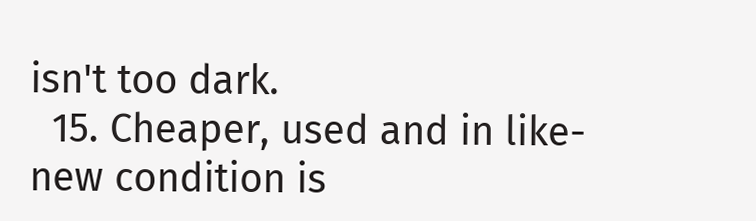isn't too dark.
  15. Cheaper, used and in like-new condition is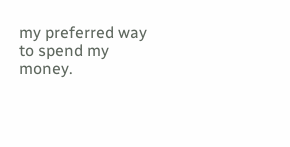my preferred way to spend my money.